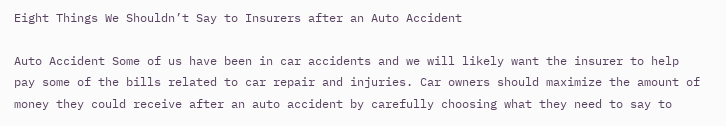Eight Things We Shouldn’t Say to Insurers after an Auto Accident

Auto Accident Some of us have been in car accidents and we will likely want the insurer to help pay some of the bills related to car repair and injuries. Car owners should maximize the amount of money they could receive after an auto accident by carefully choosing what they need to say to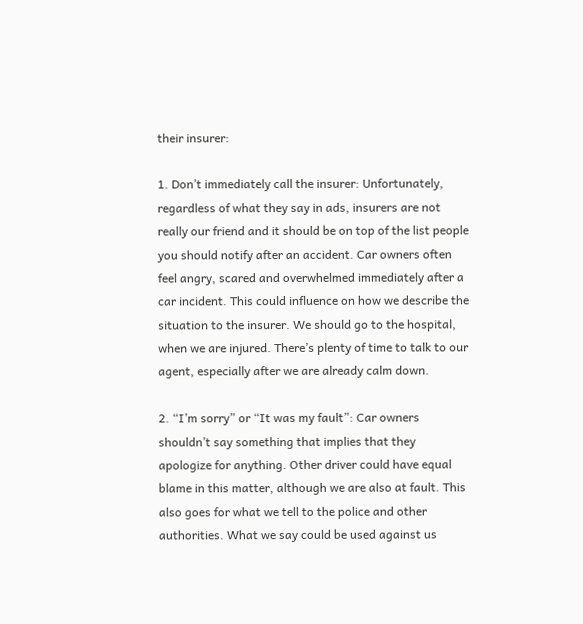their insurer:

1. Don’t immediately call the insurer: Unfortunately, regardless of what they say in ads, insurers are not really our friend and it should be on top of the list people you should notify after an accident. Car owners often feel angry, scared and overwhelmed immediately after a car incident. This could influence on how we describe the situation to the insurer. We should go to the hospital, when we are injured. There’s plenty of time to talk to our agent, especially after we are already calm down.

2. “I’m sorry” or “It was my fault”: Car owners shouldn’t say something that implies that they apologize for anything. Other driver could have equal blame in this matter, although we are also at fault. This also goes for what we tell to the police and other authorities. What we say could be used against us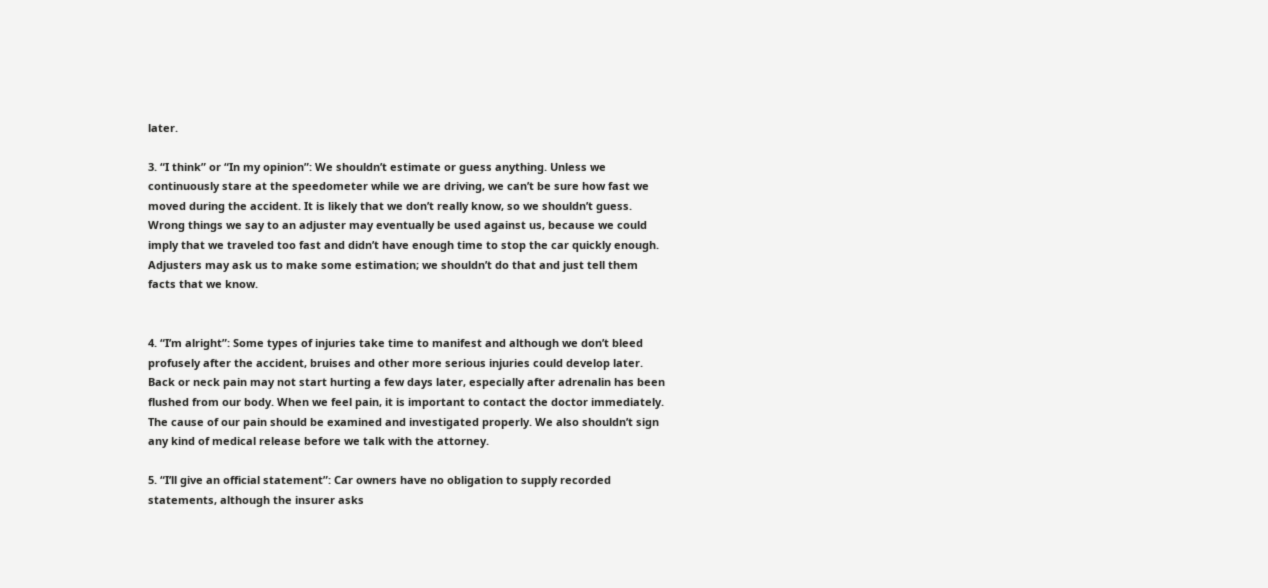later.

3. “I think” or “In my opinion”: We shouldn’t estimate or guess anything. Unless we continuously stare at the speedometer while we are driving, we can’t be sure how fast we moved during the accident. It is likely that we don’t really know, so we shouldn’t guess. Wrong things we say to an adjuster may eventually be used against us, because we could imply that we traveled too fast and didn’t have enough time to stop the car quickly enough. Adjusters may ask us to make some estimation; we shouldn’t do that and just tell them facts that we know.


4. “I’m alright”: Some types of injuries take time to manifest and although we don’t bleed profusely after the accident, bruises and other more serious injuries could develop later. Back or neck pain may not start hurting a few days later, especially after adrenalin has been flushed from our body. When we feel pain, it is important to contact the doctor immediately. The cause of our pain should be examined and investigated properly. We also shouldn’t sign any kind of medical release before we talk with the attorney.

5. “I’ll give an official statement”: Car owners have no obligation to supply recorded statements, although the insurer asks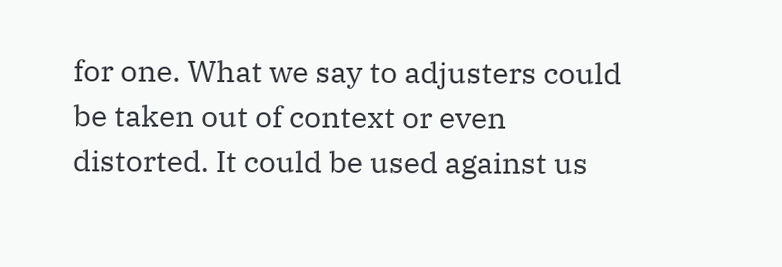for one. What we say to adjusters could be taken out of context or even distorted. It could be used against us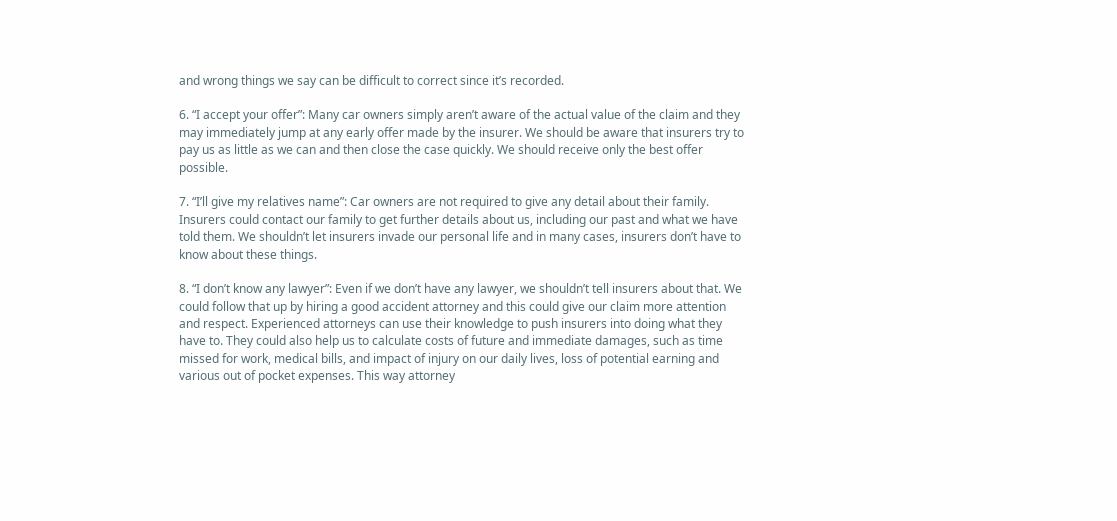and wrong things we say can be difficult to correct since it’s recorded.

6. “I accept your offer”: Many car owners simply aren’t aware of the actual value of the claim and they may immediately jump at any early offer made by the insurer. We should be aware that insurers try to pay us as little as we can and then close the case quickly. We should receive only the best offer possible.

7. “I’ll give my relatives name”: Car owners are not required to give any detail about their family. Insurers could contact our family to get further details about us, including our past and what we have told them. We shouldn’t let insurers invade our personal life and in many cases, insurers don’t have to know about these things.

8. “I don’t know any lawyer”: Even if we don’t have any lawyer, we shouldn’t tell insurers about that. We could follow that up by hiring a good accident attorney and this could give our claim more attention and respect. Experienced attorneys can use their knowledge to push insurers into doing what they have to. They could also help us to calculate costs of future and immediate damages, such as time missed for work, medical bills, and impact of injury on our daily lives, loss of potential earning and various out of pocket expenses. This way attorney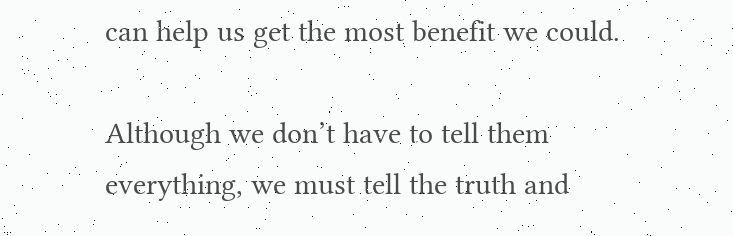can help us get the most benefit we could.

Although we don’t have to tell them everything, we must tell the truth and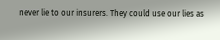never lie to our insurers. They could use our lies as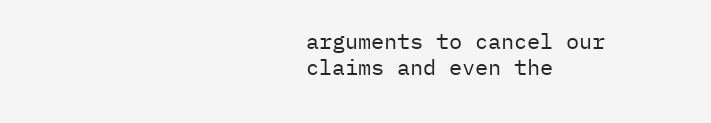arguments to cancel our claims and even the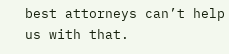best attorneys can’t help us with that.